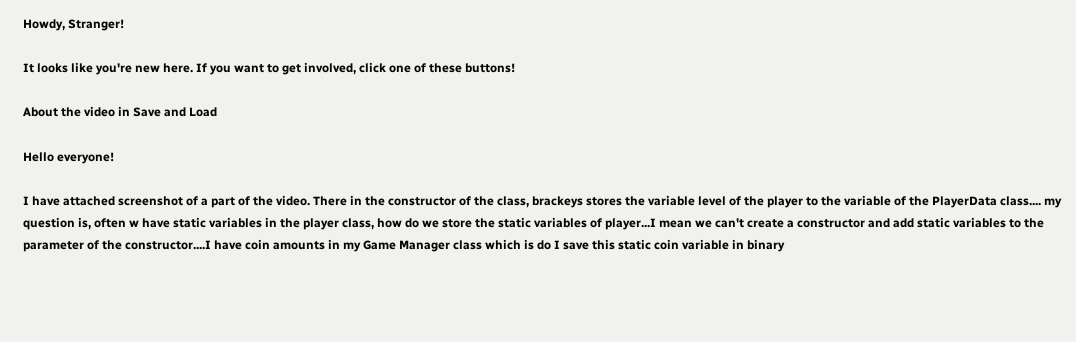Howdy, Stranger!

It looks like you're new here. If you want to get involved, click one of these buttons!

About the video in Save and Load

Hello everyone!

I have attached screenshot of a part of the video. There in the constructor of the class, brackeys stores the variable level of the player to the variable of the PlayerData class.... my question is, often w have static variables in the player class, how do we store the static variables of player...I mean we can't create a constructor and add static variables to the parameter of the constructor....I have coin amounts in my Game Manager class which is do I save this static coin variable in binary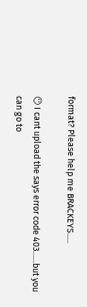format? Please help me BRACKEYS.....

😶 I cant upload the says error code 403......but you can go to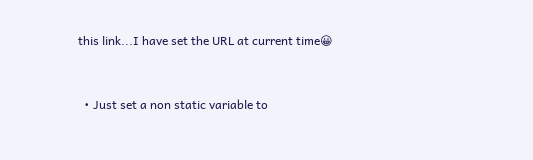this link...I have set the URL at current time😀


  • Just set a non static variable to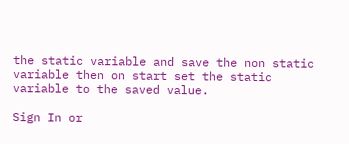the static variable and save the non static variable then on start set the static variable to the saved value.

Sign In or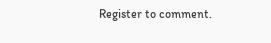Register to comment.